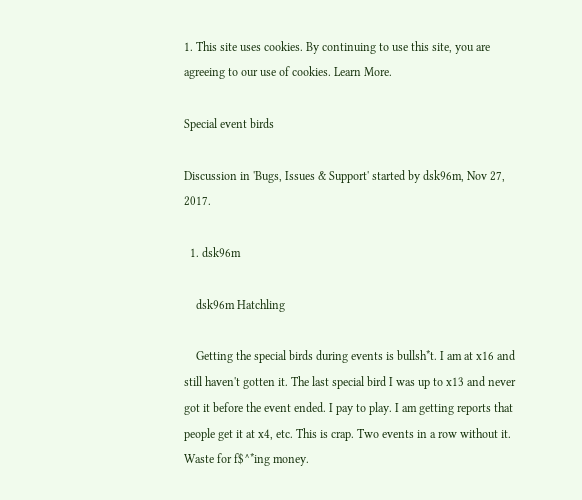1. This site uses cookies. By continuing to use this site, you are agreeing to our use of cookies. Learn More.

Special event birds

Discussion in 'Bugs, Issues & Support' started by dsk96m, Nov 27, 2017.

  1. dsk96m

    dsk96m Hatchling

    Getting the special birds during events is bullsh*t. I am at x16 and still haven't gotten it. The last special bird I was up to x13 and never got it before the event ended. I pay to play. I am getting reports that people get it at x4, etc. This is crap. Two events in a row without it. Waste for f$^*ing money.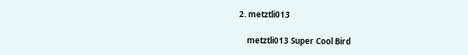2. metztli013

    metztli013 Super Cool Bird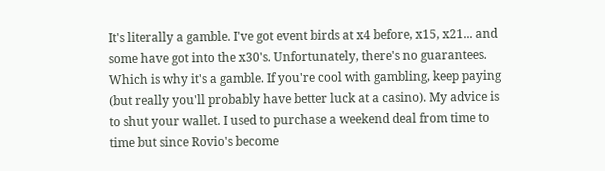It's literally a gamble. I've got event birds at x4 before, x15, x21... and some have got into the x30's. Unfortunately, there's no guarantees. Which is why it's a gamble. If you're cool with gambling, keep paying (but really you'll probably have better luck at a casino). My advice is to shut your wallet. I used to purchase a weekend deal from time to time but since Rovio's become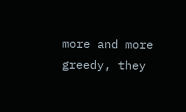more and more greedy, they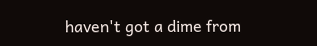haven't got a dime from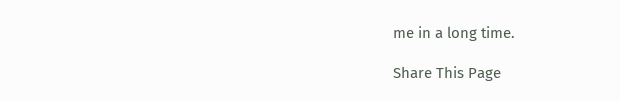me in a long time.

Share This Page